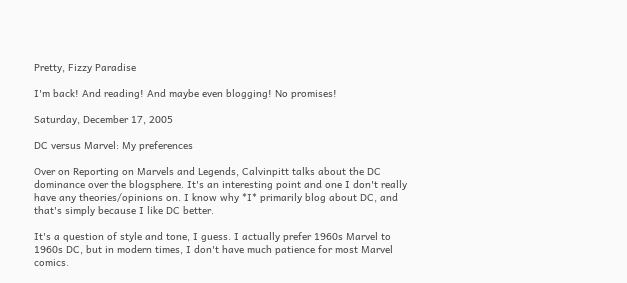Pretty, Fizzy Paradise

I'm back! And reading! And maybe even blogging! No promises!

Saturday, December 17, 2005

DC versus Marvel: My preferences

Over on Reporting on Marvels and Legends, Calvinpitt talks about the DC dominance over the blogsphere. It's an interesting point and one I don't really have any theories/opinions on. I know why *I* primarily blog about DC, and that's simply because I like DC better.

It's a question of style and tone, I guess. I actually prefer 1960s Marvel to 1960s DC, but in modern times, I don't have much patience for most Marvel comics.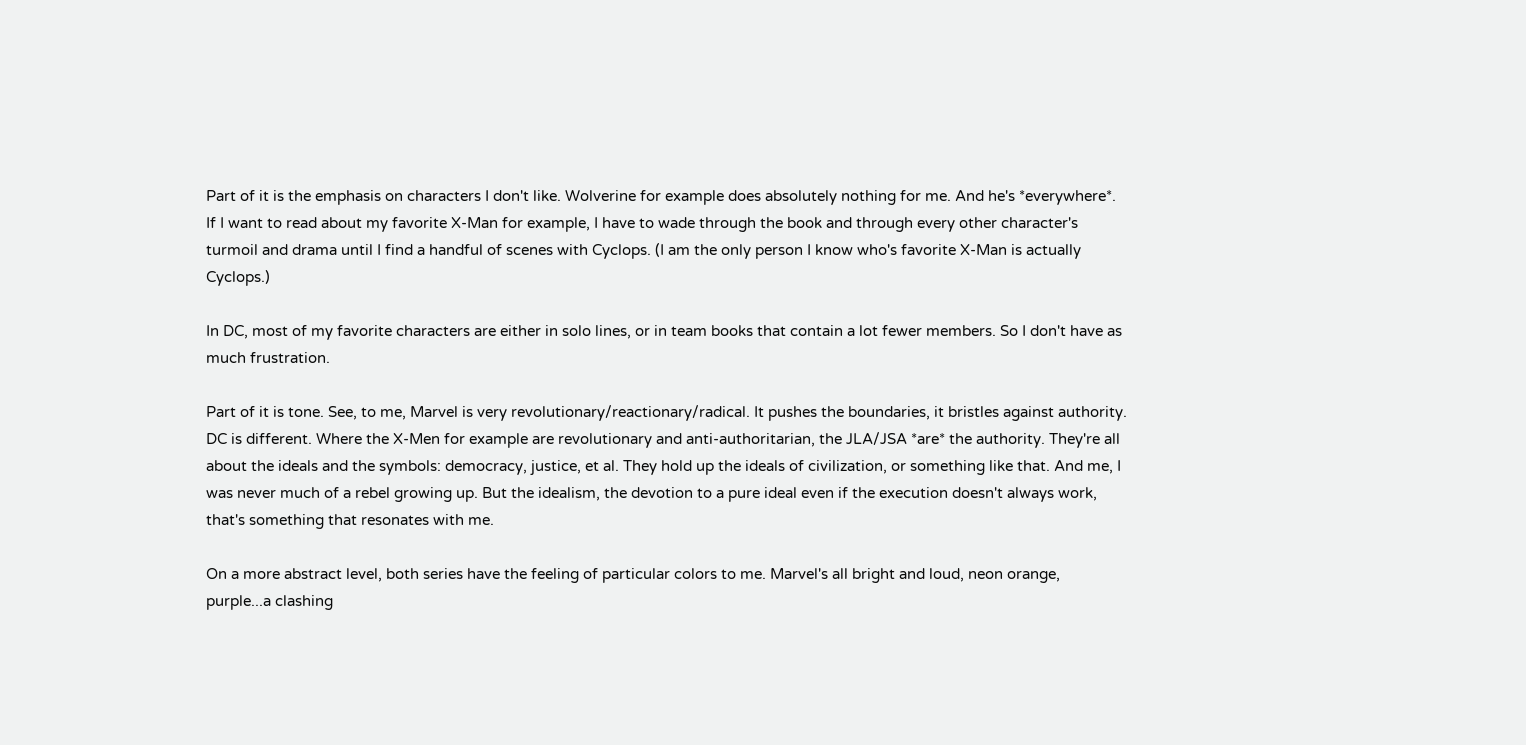Part of it is the emphasis on characters I don't like. Wolverine for example does absolutely nothing for me. And he's *everywhere*. If I want to read about my favorite X-Man for example, I have to wade through the book and through every other character's turmoil and drama until I find a handful of scenes with Cyclops. (I am the only person I know who's favorite X-Man is actually Cyclops.)

In DC, most of my favorite characters are either in solo lines, or in team books that contain a lot fewer members. So I don't have as much frustration.

Part of it is tone. See, to me, Marvel is very revolutionary/reactionary/radical. It pushes the boundaries, it bristles against authority. DC is different. Where the X-Men for example are revolutionary and anti-authoritarian, the JLA/JSA *are* the authority. They're all about the ideals and the symbols: democracy, justice, et al. They hold up the ideals of civilization, or something like that. And me, I was never much of a rebel growing up. But the idealism, the devotion to a pure ideal even if the execution doesn't always work, that's something that resonates with me.

On a more abstract level, both series have the feeling of particular colors to me. Marvel's all bright and loud, neon orange, purple...a clashing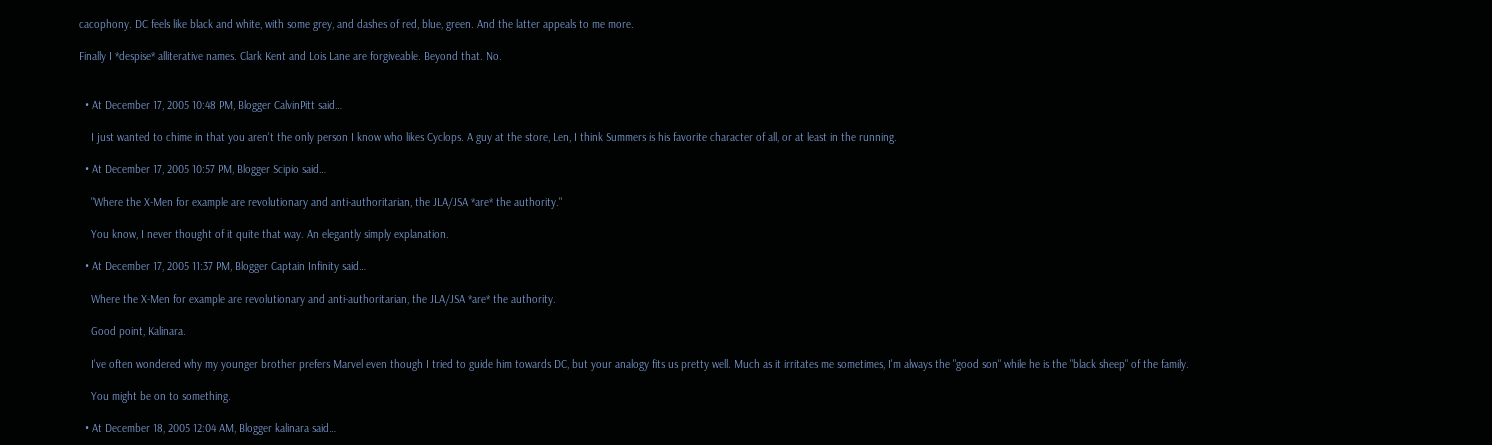cacophony. DC feels like black and white, with some grey, and dashes of red, blue, green. And the latter appeals to me more.

Finally I *despise* alliterative names. Clark Kent and Lois Lane are forgiveable. Beyond that. No.


  • At December 17, 2005 10:48 PM, Blogger CalvinPitt said…

    I just wanted to chime in that you aren't the only person I know who likes Cyclops. A guy at the store, Len, I think Summers is his favorite character of all, or at least in the running.

  • At December 17, 2005 10:57 PM, Blogger Scipio said…

    "Where the X-Men for example are revolutionary and anti-authoritarian, the JLA/JSA *are* the authority."

    You know, I never thought of it quite that way. An elegantly simply explanation.

  • At December 17, 2005 11:37 PM, Blogger Captain Infinity said…

    Where the X-Men for example are revolutionary and anti-authoritarian, the JLA/JSA *are* the authority.

    Good point, Kalinara.

    I've often wondered why my younger brother prefers Marvel even though I tried to guide him towards DC, but your analogy fits us pretty well. Much as it irritates me sometimes, I'm always the "good son" while he is the "black sheep" of the family.

    You might be on to something.

  • At December 18, 2005 12:04 AM, Blogger kalinara said…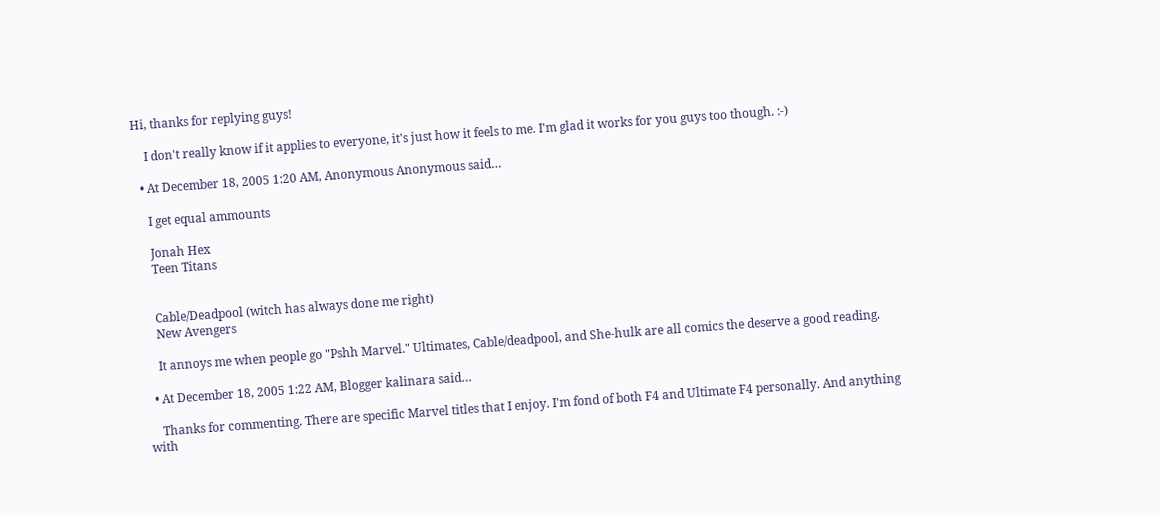Hi, thanks for replying guys!

    I don't really know if it applies to everyone, it's just how it feels to me. I'm glad it works for you guys too though. :-)

  • At December 18, 2005 1:20 AM, Anonymous Anonymous said…

    I get equal ammounts

    Jonah Hex
    Teen Titans


    Cable/Deadpool (witch has always done me right)
    New Avengers

    It annoys me when people go "Pshh Marvel." Ultimates, Cable/deadpool, and She-hulk are all comics the deserve a good reading.

  • At December 18, 2005 1:22 AM, Blogger kalinara said…

    Thanks for commenting. There are specific Marvel titles that I enjoy. I'm fond of both F4 and Ultimate F4 personally. And anything with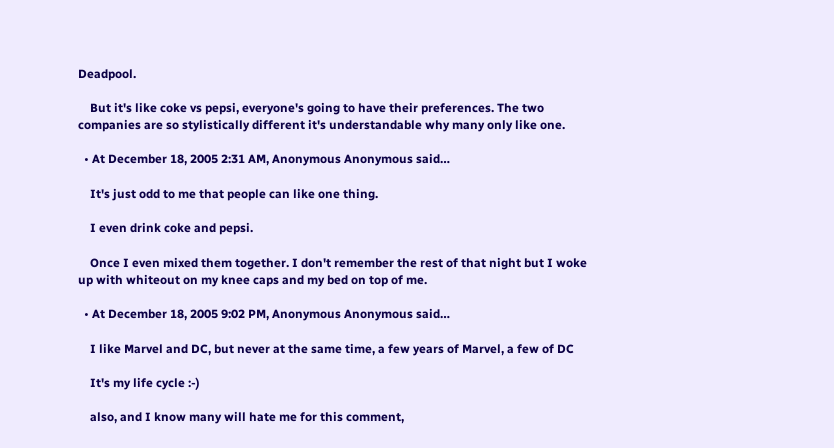Deadpool.

    But it's like coke vs pepsi, everyone's going to have their preferences. The two companies are so stylistically different it's understandable why many only like one.

  • At December 18, 2005 2:31 AM, Anonymous Anonymous said…

    It's just odd to me that people can like one thing.

    I even drink coke and pepsi.

    Once I even mixed them together. I don't remember the rest of that night but I woke up with whiteout on my knee caps and my bed on top of me.

  • At December 18, 2005 9:02 PM, Anonymous Anonymous said…

    I like Marvel and DC, but never at the same time, a few years of Marvel, a few of DC

    It's my life cycle :-)

    also, and I know many will hate me for this comment,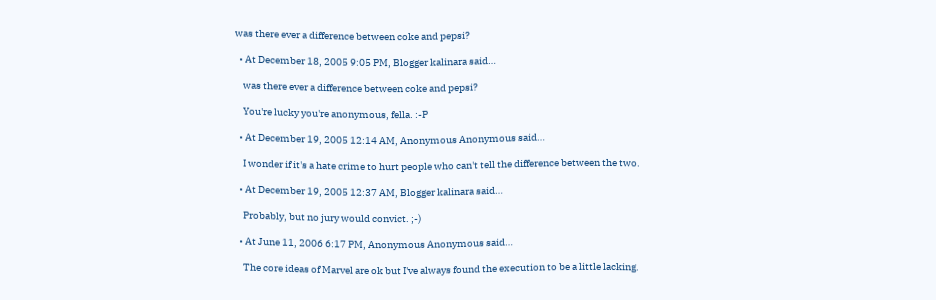was there ever a difference between coke and pepsi?

  • At December 18, 2005 9:05 PM, Blogger kalinara said…

    was there ever a difference between coke and pepsi?

    You're lucky you're anonymous, fella. :-P

  • At December 19, 2005 12:14 AM, Anonymous Anonymous said…

    I wonder if it's a hate crime to hurt people who can't tell the difference between the two.

  • At December 19, 2005 12:37 AM, Blogger kalinara said…

    Probably, but no jury would convict. ;-)

  • At June 11, 2006 6:17 PM, Anonymous Anonymous said…

    The core ideas of Marvel are ok but I've always found the execution to be a little lacking.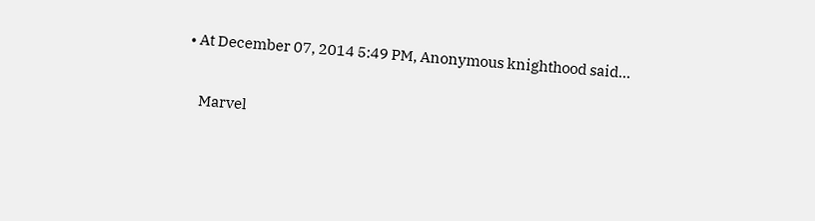• At December 07, 2014 5:49 PM, Anonymous knighthood said…

    Marvel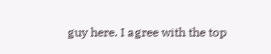guy here. I agree with the top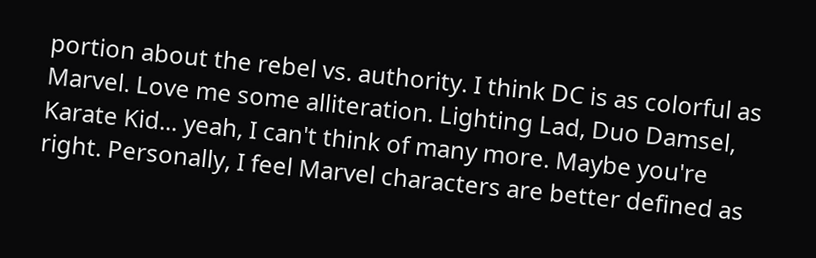portion about the rebel vs. authority. I think DC is as colorful as Marvel. Love me some alliteration. Lighting Lad, Duo Damsel, Karate Kid... yeah, I can't think of many more. Maybe you're right. Personally, I feel Marvel characters are better defined as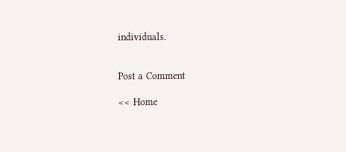individuals.


Post a Comment

<< Home